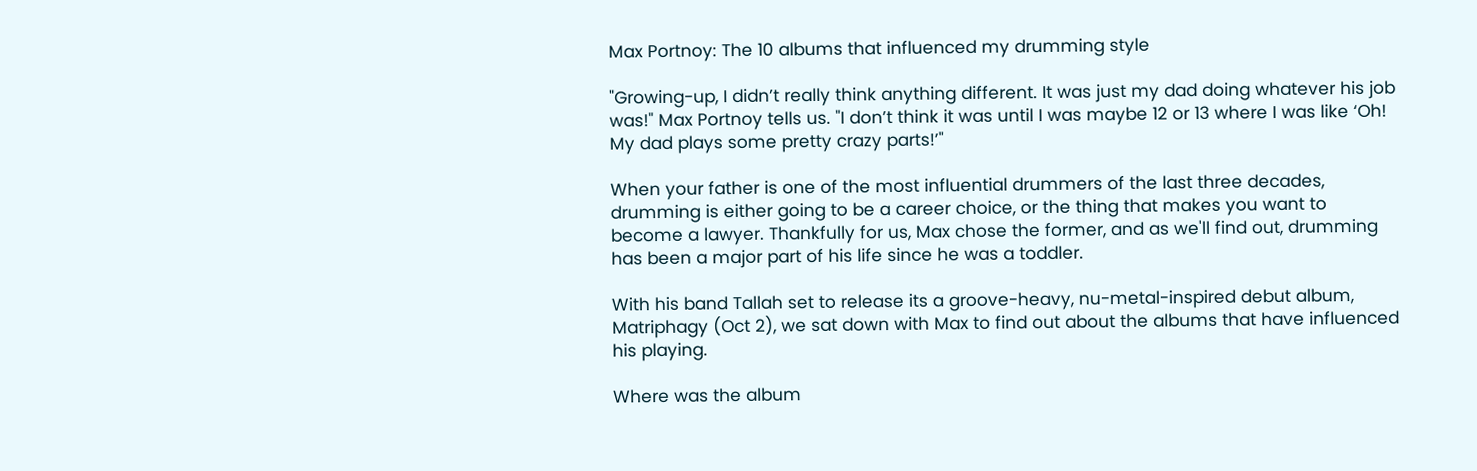Max Portnoy: The 10 albums that influenced my drumming style

"Growing-up, I didn’t really think anything different. It was just my dad doing whatever his job was!" Max Portnoy tells us. "I don’t think it was until I was maybe 12 or 13 where I was like ‘Oh! My dad plays some pretty crazy parts!’"

When your father is one of the most influential drummers of the last three decades, drumming is either going to be a career choice, or the thing that makes you want to become a lawyer. Thankfully for us, Max chose the former, and as we'll find out, drumming has been a major part of his life since he was a toddler.

With his band Tallah set to release its a groove-heavy, nu-metal-inspired debut album, Matriphagy (Oct 2), we sat down with Max to find out about the albums that have influenced his playing.

Where was the album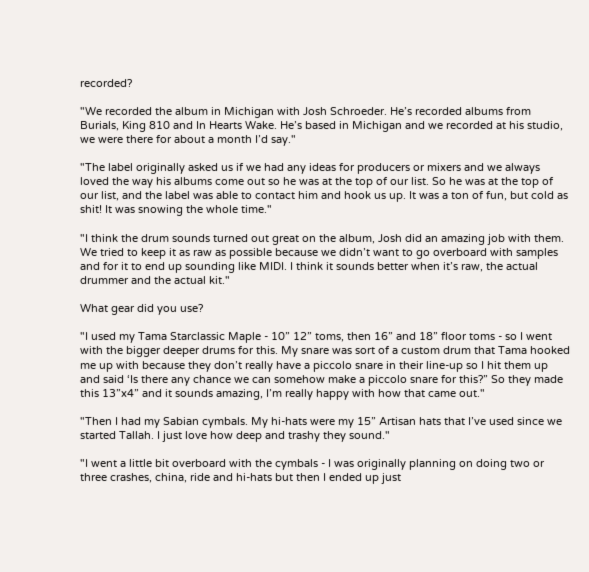recorded?

"We recorded the album in Michigan with Josh Schroeder. He’s recorded albums from Burials, King 810 and In Hearts Wake. He’s based in Michigan and we recorded at his studio, we were there for about a month I’d say."

"The label originally asked us if we had any ideas for producers or mixers and we always loved the way his albums come out so he was at the top of our list. So he was at the top of our list, and the label was able to contact him and hook us up. It was a ton of fun, but cold as shit! It was snowing the whole time."

"I think the drum sounds turned out great on the album, Josh did an amazing job with them. We tried to keep it as raw as possible because we didn’t want to go overboard with samples and for it to end up sounding like MIDI. I think it sounds better when it’s raw, the actual drummer and the actual kit."

What gear did you use?

"I used my Tama Starclassic Maple - 10” 12” toms, then 16” and 18” floor toms - so I went with the bigger deeper drums for this. My snare was sort of a custom drum that Tama hooked me up with because they don’t really have a piccolo snare in their line-up so I hit them up and said ‘Is there any chance we can somehow make a piccolo snare for this?” So they made this 13”x4” and it sounds amazing, I’m really happy with how that came out."

"Then I had my Sabian cymbals. My hi-hats were my 15” Artisan hats that I’ve used since we started Tallah. I just love how deep and trashy they sound."

"I went a little bit overboard with the cymbals - I was originally planning on doing two or three crashes, china, ride and hi-hats but then I ended up just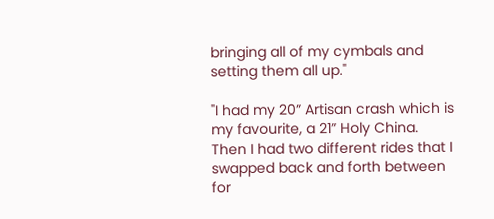bringing all of my cymbals and setting them all up."

"I had my 20” Artisan crash which is my favourite, a 21” Holy China. Then I had two different rides that I swapped back and forth between for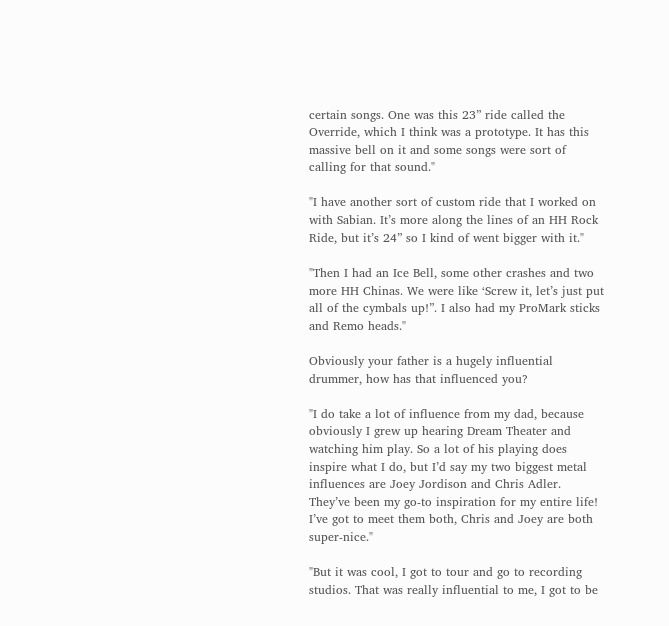certain songs. One was this 23” ride called the Override, which I think was a prototype. It has this massive bell on it and some songs were sort of calling for that sound."

"I have another sort of custom ride that I worked on with Sabian. It’s more along the lines of an HH Rock Ride, but it’s 24” so I kind of went bigger with it."

"Then I had an Ice Bell, some other crashes and two more HH Chinas. We were like ‘Screw it, let’s just put all of the cymbals up!”. I also had my ProMark sticks and Remo heads."

Obviously your father is a hugely influential drummer, how has that influenced you?

"I do take a lot of influence from my dad, because obviously I grew up hearing Dream Theater and watching him play. So a lot of his playing does inspire what I do, but I’d say my two biggest metal influences are Joey Jordison and Chris Adler. They’ve been my go-to inspiration for my entire life! I’ve got to meet them both, Chris and Joey are both super-nice."

"But it was cool, I got to tour and go to recording studios. That was really influential to me, I got to be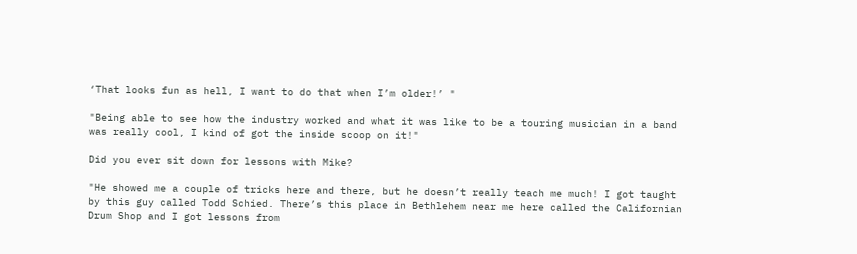‘That looks fun as hell, I want to do that when I’m older!’ "

"Being able to see how the industry worked and what it was like to be a touring musician in a band was really cool, I kind of got the inside scoop on it!"

Did you ever sit down for lessons with Mike?

"He showed me a couple of tricks here and there, but he doesn’t really teach me much! I got taught by this guy called Todd Schied. There’s this place in Bethlehem near me here called the Californian Drum Shop and I got lessons from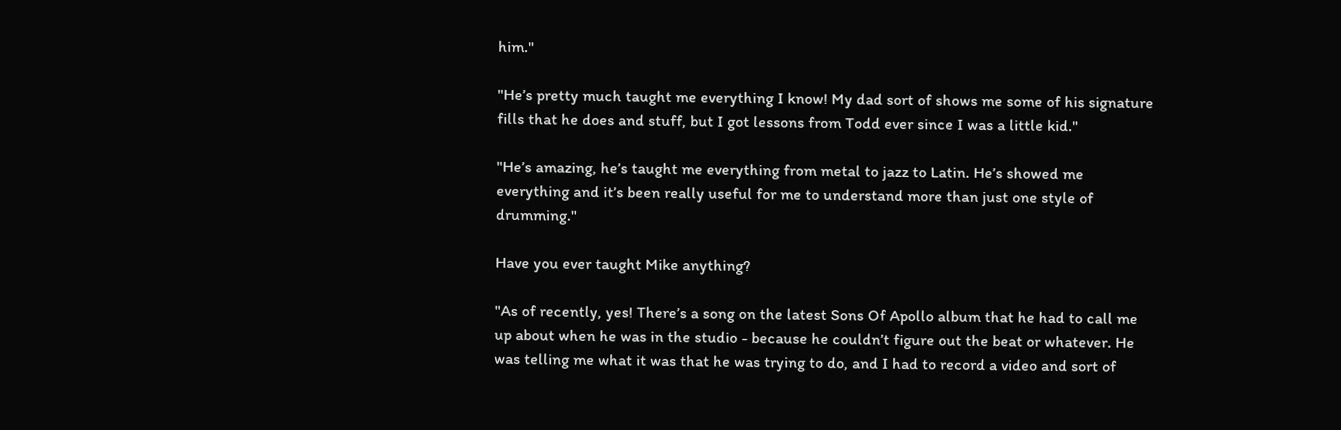him."

"He’s pretty much taught me everything I know! My dad sort of shows me some of his signature fills that he does and stuff, but I got lessons from Todd ever since I was a little kid."

"He’s amazing, he’s taught me everything from metal to jazz to Latin. He’s showed me everything and it’s been really useful for me to understand more than just one style of drumming."

Have you ever taught Mike anything?

"As of recently, yes! There’s a song on the latest Sons Of Apollo album that he had to call me up about when he was in the studio - because he couldn’t figure out the beat or whatever. He was telling me what it was that he was trying to do, and I had to record a video and sort of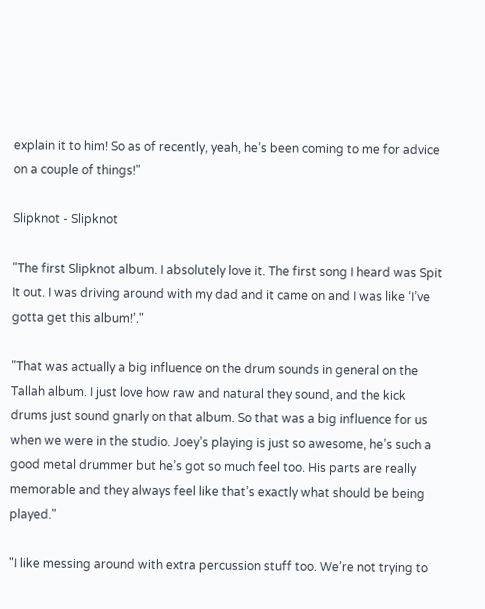explain it to him! So as of recently, yeah, he’s been coming to me for advice on a couple of things!"

Slipknot - Slipknot

"The first Slipknot album. I absolutely love it. The first song I heard was Spit It out. I was driving around with my dad and it came on and I was like ‘I’ve gotta get this album!’."

"That was actually a big influence on the drum sounds in general on the Tallah album. I just love how raw and natural they sound, and the kick drums just sound gnarly on that album. So that was a big influence for us when we were in the studio. Joey’s playing is just so awesome, he’s such a good metal drummer but he’s got so much feel too. His parts are really memorable and they always feel like that’s exactly what should be being played."

"I like messing around with extra percussion stuff too. We’re not trying to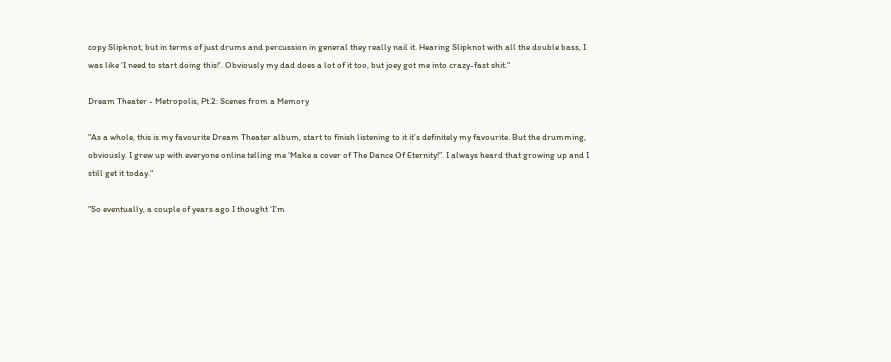copy Slipknot, but in terms of just drums and percussion in general they really nail it. Hearing Slipknot with all the double bass, I was like ‘I need to start doing this!’. Obviously my dad does a lot of it too, but joey got me into crazy-fast shit."

Dream Theater - Metropolis, Pt.2: Scenes from a Memory

"As a whole, this is my favourite Dream Theater album, start to finish listening to it it’s definitely my favourite. But the drumming, obviously. I grew up with everyone online telling me ‘Make a cover of The Dance Of Eternity!”. I always heard that growing up and I still get it today."

"So eventually, a couple of years ago I thought ‘I’m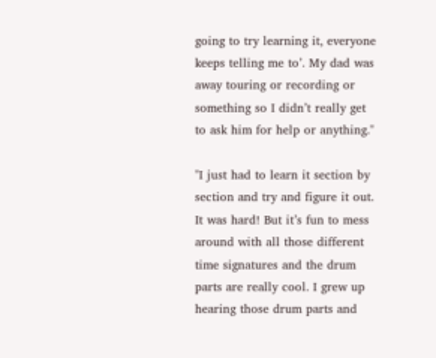going to try learning it, everyone keeps telling me to’. My dad was away touring or recording or something so I didn’t really get to ask him for help or anything."

"I just had to learn it section by section and try and figure it out. It was hard! But it’s fun to mess around with all those different time signatures and the drum parts are really cool. I grew up hearing those drum parts and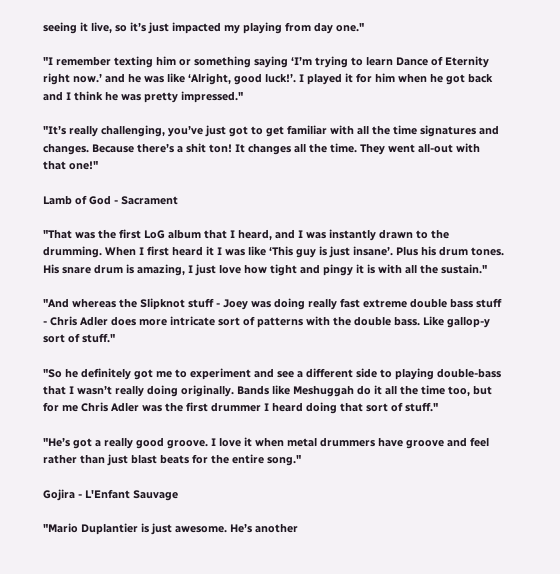seeing it live, so it’s just impacted my playing from day one."

"I remember texting him or something saying ‘I’m trying to learn Dance of Eternity right now.’ and he was like ‘Alright, good luck!’. I played it for him when he got back and I think he was pretty impressed."

"It’s really challenging, you’ve just got to get familiar with all the time signatures and changes. Because there’s a shit ton! It changes all the time. They went all-out with that one!"

Lamb of God - Sacrament

"That was the first LoG album that I heard, and I was instantly drawn to the drumming. When I first heard it I was like ‘This guy is just insane’. Plus his drum tones. His snare drum is amazing, I just love how tight and pingy it is with all the sustain."

"And whereas the Slipknot stuff - Joey was doing really fast extreme double bass stuff - Chris Adler does more intricate sort of patterns with the double bass. Like gallop-y sort of stuff."

"So he definitely got me to experiment and see a different side to playing double-bass that I wasn’t really doing originally. Bands like Meshuggah do it all the time too, but for me Chris Adler was the first drummer I heard doing that sort of stuff."

"He’s got a really good groove. I love it when metal drummers have groove and feel rather than just blast beats for the entire song."

Gojira - L'Enfant Sauvage

"Mario Duplantier is just awesome. He’s another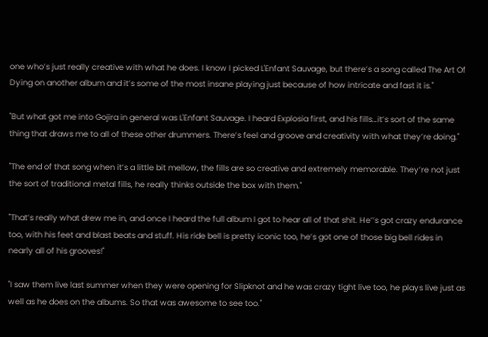one who’s just really creative with what he does. I know I picked L'Enfant Sauvage, but there’s a song called The Art Of Dying on another album and it’s some of the most insane playing just because of how intricate and fast it is."

"But what got me into Gojira in general was L'Enfant Sauvage. I heard Explosia first, and his fills…it’s sort of the same thing that draws me to all of these other drummers. There’s feel and groove and creativity with what they’re doing."

"The end of that song when it’s a little bit mellow, the fills are so creative and extremely memorable. They’re not just the sort of traditional metal fills, he really thinks outside the box with them."

"That’s really what drew me in, and once I heard the full album I got to hear all of that shit. He’’s got crazy endurance too, with his feet and blast beats and stuff. His ride bell is pretty iconic too, he’s got one of those big bell rides in nearly all of his grooves!"

"I saw them live last summer when they were opening for Slipknot and he was crazy tight live too, he plays live just as well as he does on the albums. So that was awesome to see too."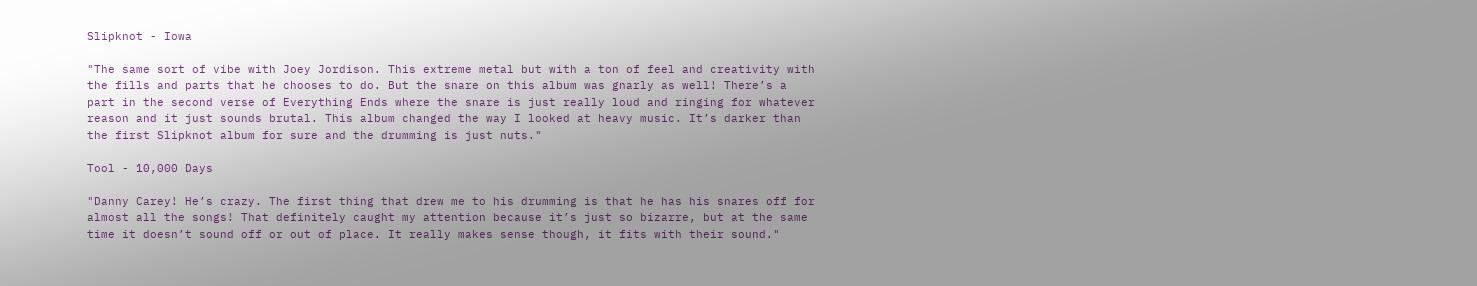Slipknot - Iowa

"The same sort of vibe with Joey Jordison. This extreme metal but with a ton of feel and creativity with the fills and parts that he chooses to do. But the snare on this album was gnarly as well! There’s a part in the second verse of Everything Ends where the snare is just really loud and ringing for whatever reason and it just sounds brutal. This album changed the way I looked at heavy music. It’s darker than the first Slipknot album for sure and the drumming is just nuts."

Tool - 10,000 Days

"Danny Carey! He’s crazy. The first thing that drew me to his drumming is that he has his snares off for almost all the songs! That definitely caught my attention because it’s just so bizarre, but at the same time it doesn’t sound off or out of place. It really makes sense though, it fits with their sound."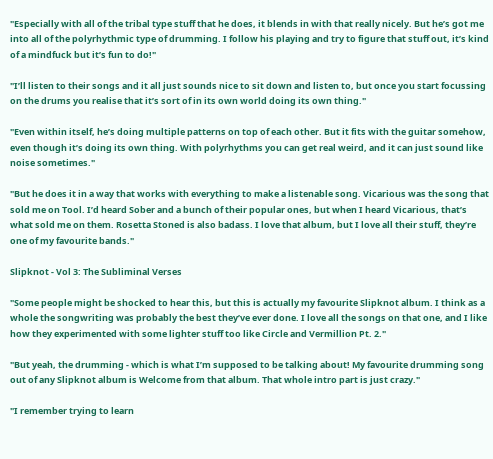"Especially with all of the tribal type stuff that he does, it blends in with that really nicely. But he’s got me into all of the polyrhythmic type of drumming. I follow his playing and try to figure that stuff out, it’s kind of a mindfuck but it’s fun to do!"

"I’ll listen to their songs and it all just sounds nice to sit down and listen to, but once you start focussing on the drums you realise that it’s sort of in its own world doing its own thing."

"Even within itself, he’s doing multiple patterns on top of each other. But it fits with the guitar somehow, even though it’s doing its own thing. With polyrhythms you can get real weird, and it can just sound like noise sometimes."

"But he does it in a way that works with everything to make a listenable song. Vicarious was the song that sold me on Tool. I’d heard Sober and a bunch of their popular ones, but when I heard Vicarious, that’s what sold me on them. Rosetta Stoned is also badass. I love that album, but I love all their stuff, they’re one of my favourite bands."

Slipknot - Vol 3: The Subliminal Verses

"Some people might be shocked to hear this, but this is actually my favourite Slipknot album. I think as a whole the songwriting was probably the best they’ve ever done. I love all the songs on that one, and I like how they experimented with some lighter stuff too like Circle and Vermillion Pt. 2."

"But yeah, the drumming - which is what I’m supposed to be talking about! My favourite drumming song out of any Slipknot album is Welcome from that album. That whole intro part is just crazy."

"I remember trying to learn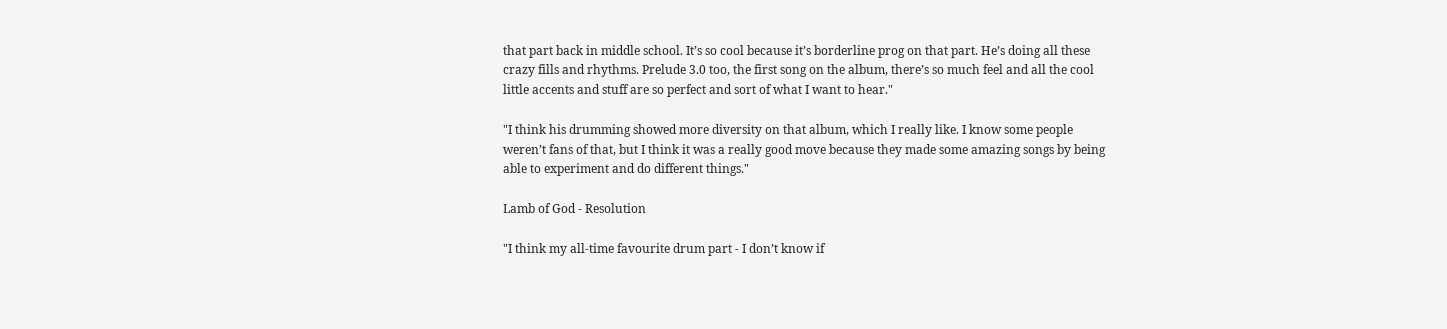that part back in middle school. It’s so cool because it’s borderline prog on that part. He’s doing all these crazy fills and rhythms. Prelude 3.0 too, the first song on the album, there’s so much feel and all the cool little accents and stuff are so perfect and sort of what I want to hear."

"I think his drumming showed more diversity on that album, which I really like. I know some people weren’t fans of that, but I think it was a really good move because they made some amazing songs by being able to experiment and do different things."

Lamb of God - Resolution

"I think my all-time favourite drum part - I don’t know if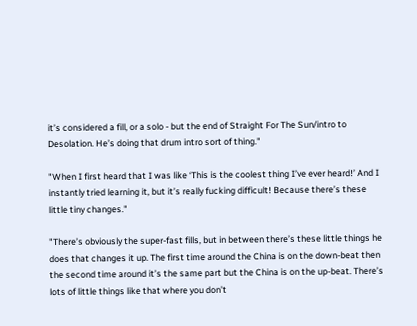it’s considered a fill, or a solo - but the end of Straight For The Sun/intro to Desolation. He’s doing that drum intro sort of thing."

"When I first heard that I was like ‘This is the coolest thing I’ve ever heard!’ And I instantly tried learning it, but it’s really fucking difficult! Because there’s these little tiny changes."

"There’s obviously the super-fast fills, but in between there’s these little things he does that changes it up. The first time around the China is on the down-beat then the second time around it’s the same part but the China is on the up-beat. There’s lots of little things like that where you don’t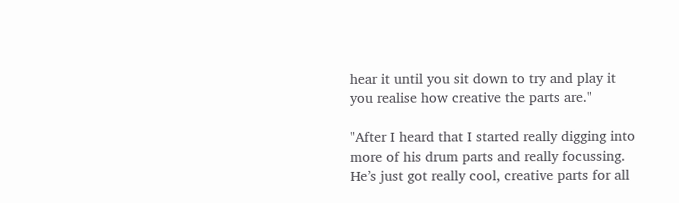hear it until you sit down to try and play it you realise how creative the parts are."

"After I heard that I started really digging into more of his drum parts and really focussing. He’s just got really cool, creative parts for all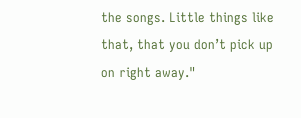the songs. Little things like that, that you don’t pick up on right away."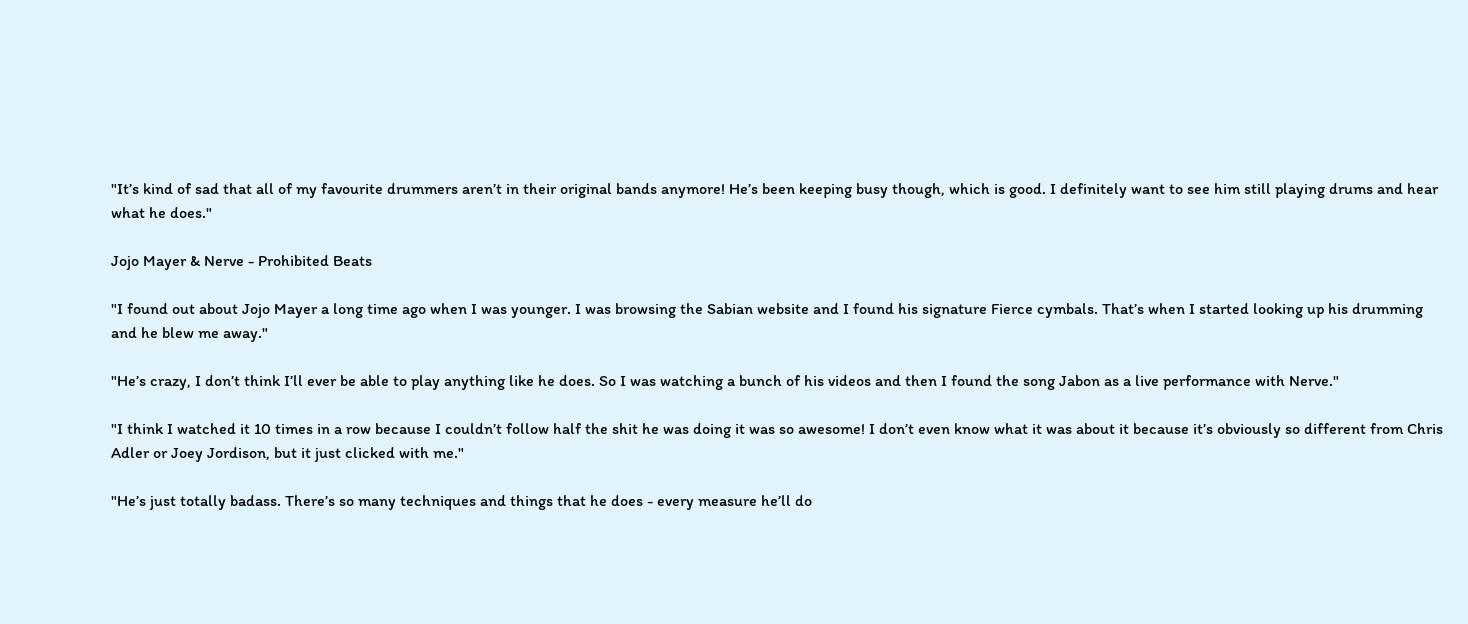"It’s kind of sad that all of my favourite drummers aren’t in their original bands anymore! He’s been keeping busy though, which is good. I definitely want to see him still playing drums and hear what he does."

Jojo Mayer & Nerve - Prohibited Beats

"I found out about Jojo Mayer a long time ago when I was younger. I was browsing the Sabian website and I found his signature Fierce cymbals. That’s when I started looking up his drumming and he blew me away."

"He’s crazy, I don’t think I’ll ever be able to play anything like he does. So I was watching a bunch of his videos and then I found the song Jabon as a live performance with Nerve."

"I think I watched it 10 times in a row because I couldn’t follow half the shit he was doing it was so awesome! I don’t even know what it was about it because it’s obviously so different from Chris Adler or Joey Jordison, but it just clicked with me."

"He’s just totally badass. There’s so many techniques and things that he does - every measure he’ll do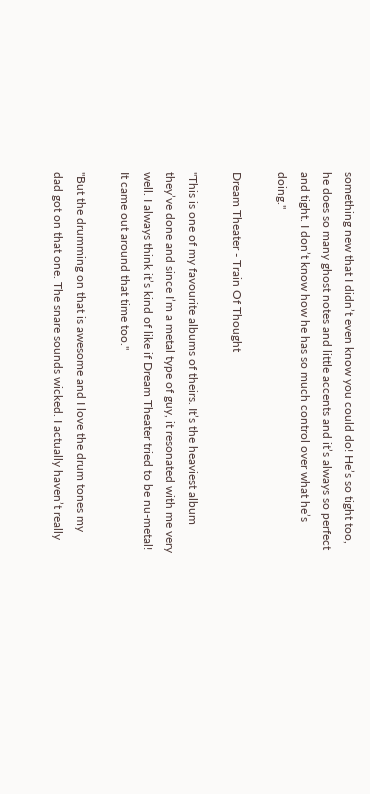something new that I didn’t even know you could do! He’s so tight too, he does so many ghost notes and little accents and it’s always so perfect and tight. I don’t know how he has so much control over what he’s doing."

Dream Theater - Train Of Thought

"This is one of my favourite albums of theirs. It’s the heaviest album they’ve done and since I’m a metal type of guy, it resonated with me very well. I always think it’s kind of like if Dream Theater tried to be nu-metal! It came out around that time too."

"But the drumming on that is awesome and I love the drum tones my dad got on that one. The snare sounds wicked. I actually haven’t really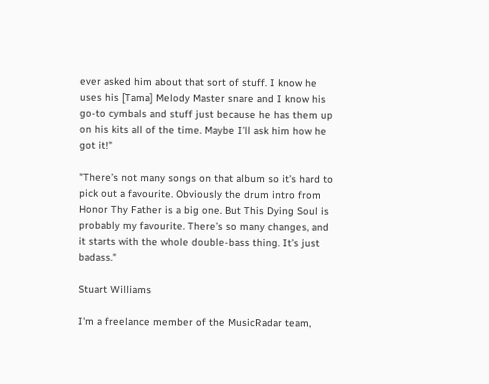ever asked him about that sort of stuff. I know he uses his [Tama] Melody Master snare and I know his go-to cymbals and stuff just because he has them up on his kits all of the time. Maybe I’ll ask him how he got it!"

"There’s not many songs on that album so it’s hard to pick out a favourite. Obviously the drum intro from Honor Thy Father is a big one. But This Dying Soul is probably my favourite. There’s so many changes, and it starts with the whole double-bass thing. It’s just badass."

Stuart Williams

I'm a freelance member of the MusicRadar team,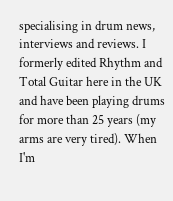specialising in drum news, interviews and reviews. I formerly edited Rhythm and Total Guitar here in the UK and have been playing drums for more than 25 years (my arms are very tired). When I'm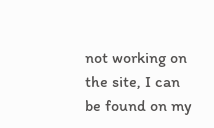not working on the site, I can be found on my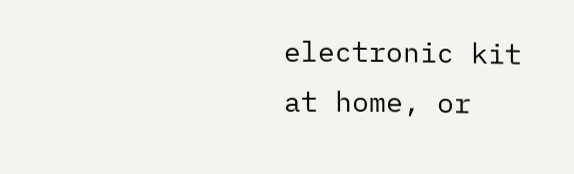electronic kit at home, or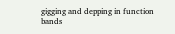gigging and depping in function bands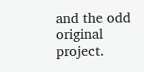and the odd original project.